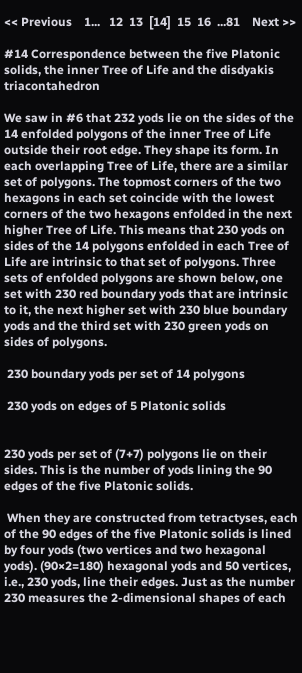<< Previous    1...   12  13  [14]  15  16  ...81    Next >>

#14 Correspondence between the five Platonic solids, the inner Tree of Life and the disdyakis triacontahedron

We saw in #6 that 232 yods lie on the sides of the 14 enfolded polygons of the inner Tree of Life outside their root edge. They shape its form. In each overlapping Tree of Life, there are a similar set of polygons. The topmost corners of the two hexagons in each set coincide with the lowest corners of the two hexagons enfolded in the next higher Tree of Life. This means that 230 yods on sides of the 14 polygons enfolded in each Tree of Life are intrinsic to that set of polygons. Three sets of enfolded polygons are shown below, one set with 230 red boundary yods that are intrinsic to it, the next higher set with 230 blue boundary yods and the third set with 230 green yods on sides of polygons.

 230 boundary yods per set of 14 polygons

 230 yods on edges of 5 Platonic solids


230 yods per set of (7+7) polygons lie on their sides. This is the number of yods lining the 90 edges of the five Platonic solids.

 When they are constructed from tetractyses, each of the 90 edges of the five Platonic solids is lined by four yods (two vertices and two hexagonal yods). (90×2=180) hexagonal yods and 50 vertices, i.e., 230 yods, line their edges. Just as the number 230 measures the 2-dimensional shapes of each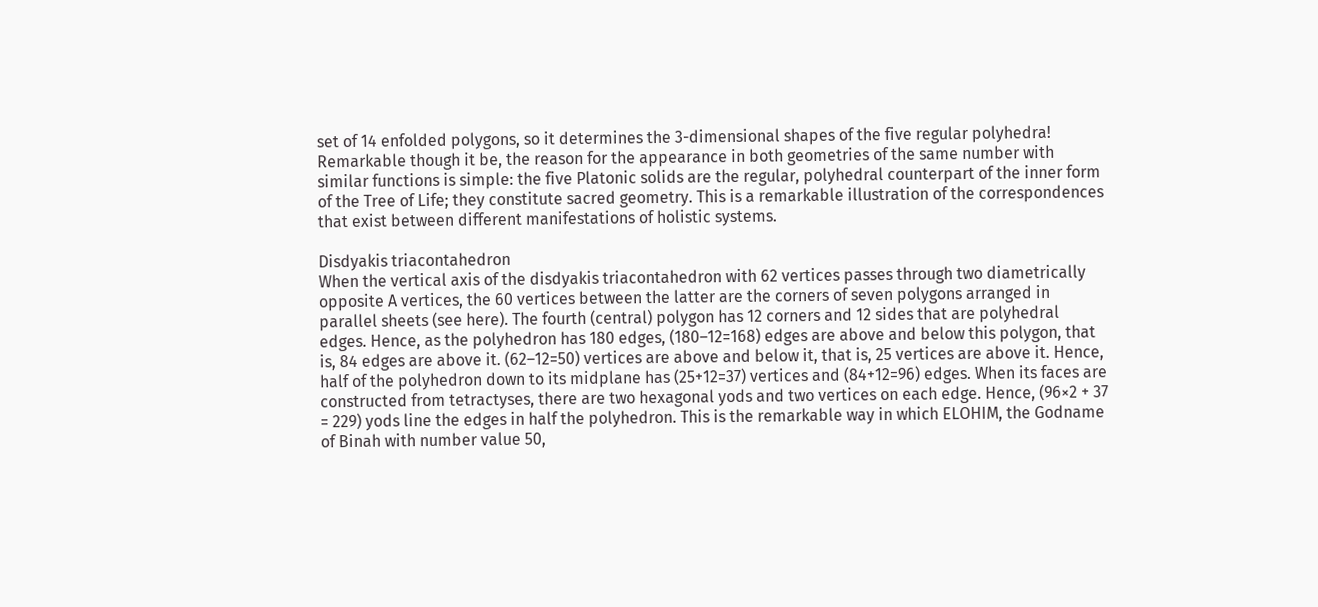set of 14 enfolded polygons, so it determines the 3-dimensional shapes of the five regular polyhedra! Remarkable though it be, the reason for the appearance in both geometries of the same number with similar functions is simple: the five Platonic solids are the regular, polyhedral counterpart of the inner form of the Tree of Life; they constitute sacred geometry. This is a remarkable illustration of the correspondences that exist between different manifestations of holistic systems.

Disdyakis triacontahedron
When the vertical axis of the disdyakis triacontahedron with 62 vertices passes through two diametrically opposite A vertices, the 60 vertices between the latter are the corners of seven polygons arranged in parallel sheets (see here). The fourth (central) polygon has 12 corners and 12 sides that are polyhedral edges. Hence, as the polyhedron has 180 edges, (180–12=168) edges are above and below this polygon, that is, 84 edges are above it. (62–12=50) vertices are above and below it, that is, 25 vertices are above it. Hence, half of the polyhedron down to its midplane has (25+12=37) vertices and (84+12=96) edges. When its faces are constructed from tetractyses, there are two hexagonal yods and two vertices on each edge. Hence, (96×2 + 37 = 229) yods line the edges in half the polyhedron. This is the remarkable way in which ELOHIM, the Godname of Binah with number value 50,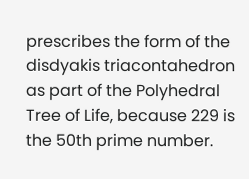prescribes the form of the disdyakis triacontahedron as part of the Polyhedral Tree of Life, because 229 is the 50th prime number.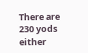There are 230 yods either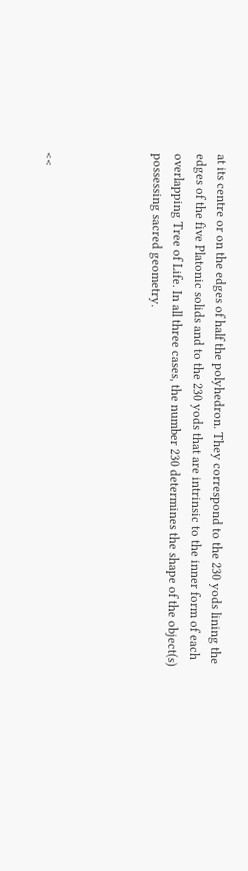at its centre or on the edges of half the polyhedron. They correspond to the 230 yods lining the edges of the five Platonic solids and to the 230 yods that are intrinsic to the inner form of each overlapping Tree of Life. In all three cases, the number 230 determines the shape of the object(s) possessing sacred geometry.




<<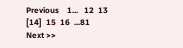Previous    1...   12  13  [14]  15  16  ...81    Next >>